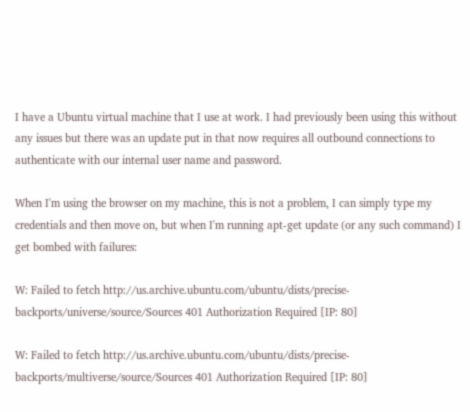I have a Ubuntu virtual machine that I use at work. I had previously been using this without any issues but there was an update put in that now requires all outbound connections to authenticate with our internal user name and password.

When I'm using the browser on my machine, this is not a problem, I can simply type my credentials and then move on, but when I'm running apt-get update (or any such command) I get bombed with failures:

W: Failed to fetch http://us.archive.ubuntu.com/ubuntu/dists/precise-backports/universe/source/Sources 401 Authorization Required [IP: 80]

W: Failed to fetch http://us.archive.ubuntu.com/ubuntu/dists/precise-backports/multiverse/source/Sources 401 Authorization Required [IP: 80]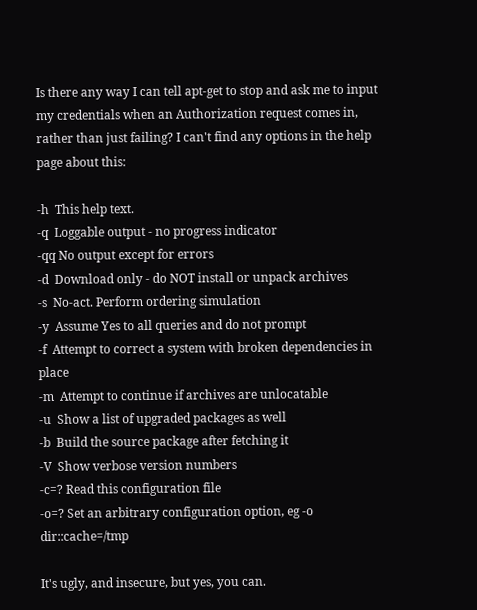Is there any way I can tell apt-get to stop and ask me to input my credentials when an Authorization request comes in, rather than just failing? I can't find any options in the help page about this:

-h  This help text.
-q  Loggable output - no progress indicator
-qq No output except for errors
-d  Download only - do NOT install or unpack archives
-s  No-act. Perform ordering simulation
-y  Assume Yes to all queries and do not prompt
-f  Attempt to correct a system with broken dependencies in place
-m  Attempt to continue if archives are unlocatable
-u  Show a list of upgraded packages as well
-b  Build the source package after fetching it
-V  Show verbose version numbers
-c=? Read this configuration file
-o=? Set an arbitrary configuration option, eg -o dir::cache=/tmp

It's ugly, and insecure, but yes, you can.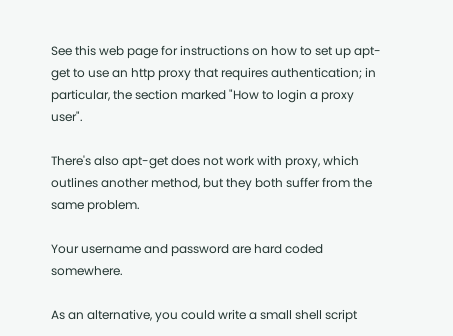See this web page for instructions on how to set up apt-get to use an http proxy that requires authentication; in particular, the section marked "How to login a proxy user".

There's also apt-get does not work with proxy, which outlines another method, but they both suffer from the same problem.

Your username and password are hard coded somewhere.

As an alternative, you could write a small shell script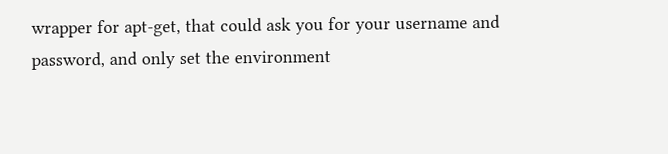wrapper for apt-get, that could ask you for your username and password, and only set the environment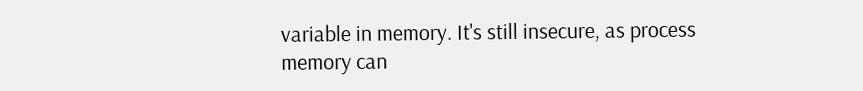variable in memory. It's still insecure, as process memory can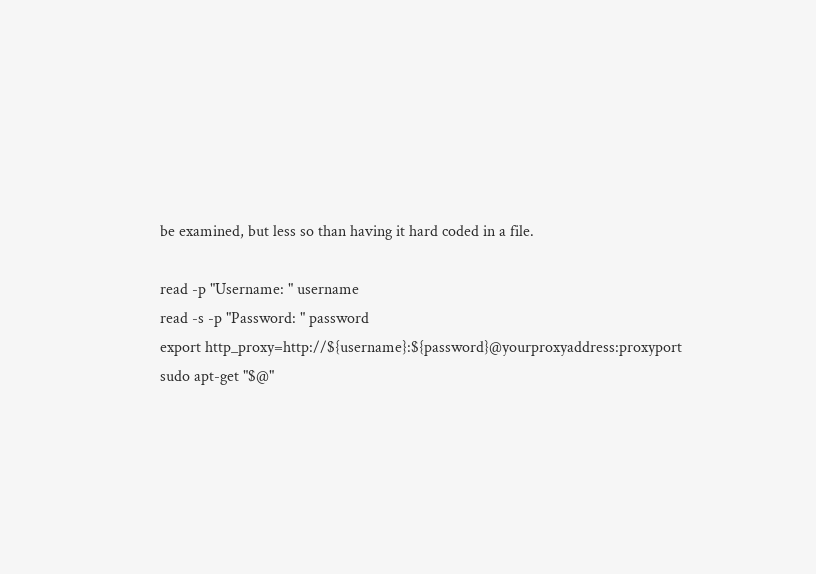be examined, but less so than having it hard coded in a file.

read -p "Username: " username
read -s -p "Password: " password
export http_proxy=http://${username}:${password}@yourproxyaddress:proxyport
sudo apt-get "$@"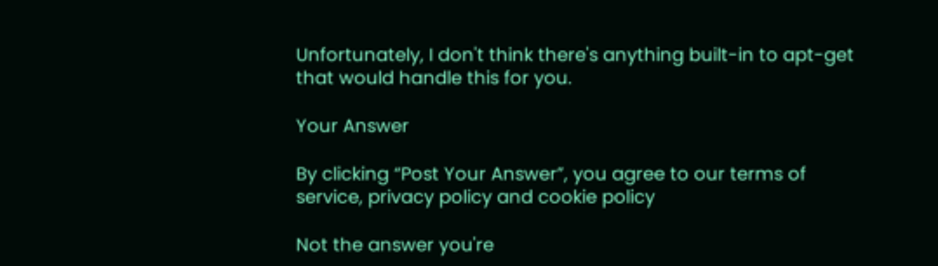Unfortunately, I don't think there's anything built-in to apt-get that would handle this for you.

Your Answer

By clicking “Post Your Answer”, you agree to our terms of service, privacy policy and cookie policy

Not the answer you're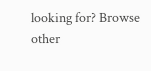looking for? Browse other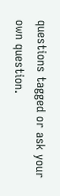questions tagged or ask your own question.